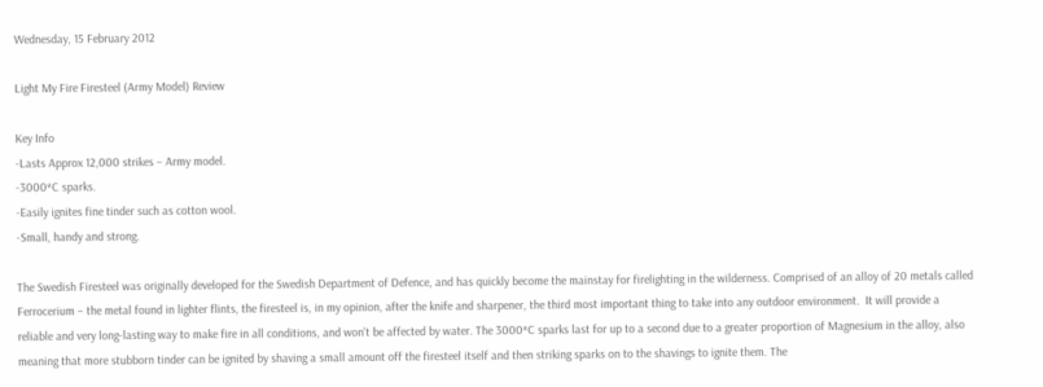Wednesday, 15 February 2012

Light My Fire Firesteel (Army Model) Review

Key Info
-Lasts Approx 12,000 strikes – Army model.
-3000*C sparks.
-Easily ignites fine tinder such as cotton wool.
-Small, handy and strong.

The Swedish Firesteel was originally developed for the Swedish Department of Defence, and has quickly become the mainstay for firelighting in the wilderness. Comprised of an alloy of 20 metals called Ferrocerium – the metal found in lighter flints, the firesteel is, in my opinion, after the knife and sharpener, the third most important thing to take into any outdoor environment.  It will provide a reliable and very long-lasting way to make fire in all conditions, and won't be affected by water. The 3000*C sparks last for up to a second due to a greater proportion of Magnesium in the alloy, also meaning that more stubborn tinder can be ignited by shaving a small amount off the firesteel itself and then striking sparks on to the shavings to ignite them. The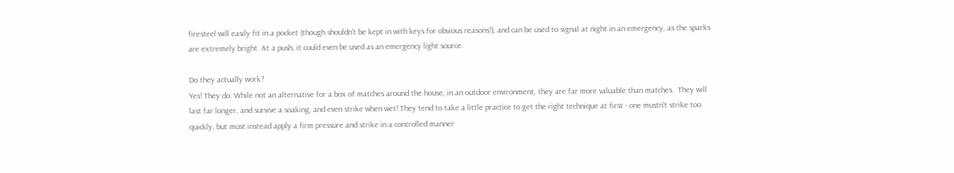firesteel will easily fit in a pocket (though shouldn't be kept in with keys for obvious reasons!), and can be used to signal at night in an emergency, as the sparks are extremely bright. At a push, it could even be used as an emergency light source.

Do they actually work?
Yes! They do. While not an alternative for a box of matches around the house, in an outdoor environment, they are far more valuable than matches.  They will last far longer, and survive a soaking, and even strike when wet! They tend to take a little practice to get the right technique at first - one mustn't strike too quickly, but must instead apply a firm pressure and strike in a controlled manner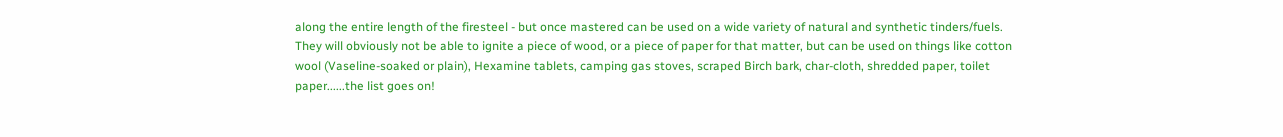along the entire length of the firesteel - but once mastered can be used on a wide variety of natural and synthetic tinders/fuels.  They will obviously not be able to ignite a piece of wood, or a piece of paper for that matter, but can be used on things like cotton wool (Vaseline-soaked or plain), Hexamine tablets, camping gas stoves, scraped Birch bark, char-cloth, shredded paper, toilet paper......the list goes on!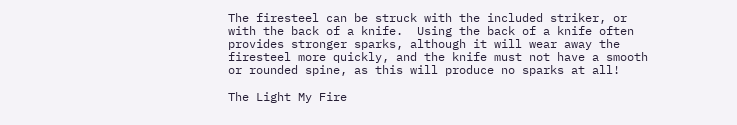The firesteel can be struck with the included striker, or with the back of a knife.  Using the back of a knife often provides stronger sparks, although it will wear away the firesteel more quickly, and the knife must not have a smooth or rounded spine, as this will produce no sparks at all!

The Light My Fire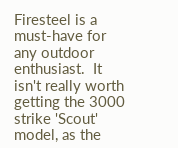Firesteel is a must-have for any outdoor enthusiast.  It isn't really worth getting the 3000 strike 'Scout' model, as the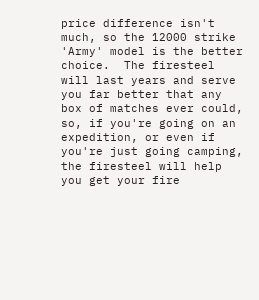price difference isn't much, so the 12000 strike 'Army' model is the better choice.  The firesteel will last years and serve you far better that any box of matches ever could, so, if you're going on an expedition, or even if you're just going camping, the firesteel will help you get your fire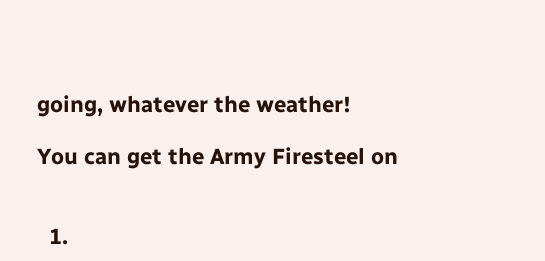going, whatever the weather!

You can get the Army Firesteel on


  1.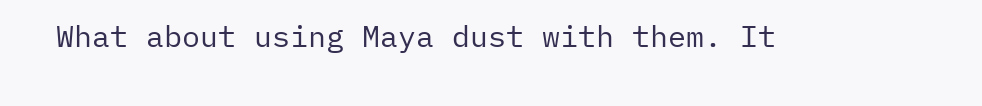What about using Maya dust with them. It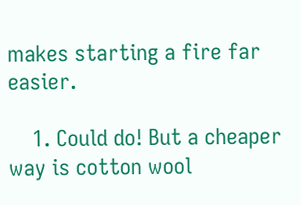makes starting a fire far easier.

    1. Could do! But a cheaper way is cotton wool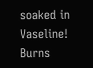soaked in Vaseline! Burns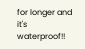for longer and it's waterproof!!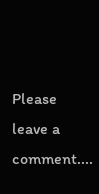Please leave a comment....